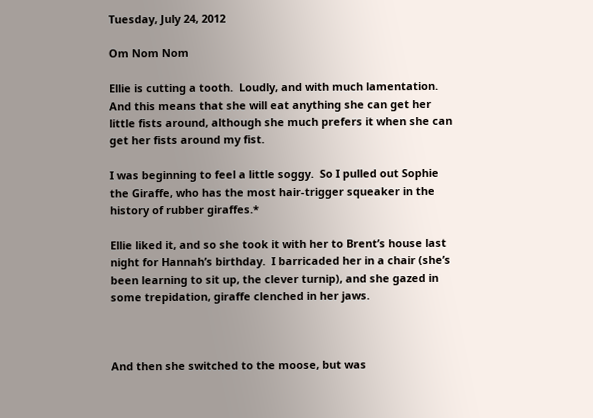Tuesday, July 24, 2012

Om Nom Nom

Ellie is cutting a tooth.  Loudly, and with much lamentation.  And this means that she will eat anything she can get her little fists around, although she much prefers it when she can get her fists around my fist.

I was beginning to feel a little soggy.  So I pulled out Sophie the Giraffe, who has the most hair-trigger squeaker in the history of rubber giraffes.*

Ellie liked it, and so she took it with her to Brent’s house last night for Hannah’s birthday.  I barricaded her in a chair (she’s been learning to sit up, the clever turnip), and she gazed in some trepidation, giraffe clenched in her jaws.



And then she switched to the moose, but was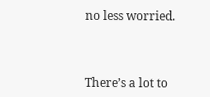no less worried.



There’s a lot to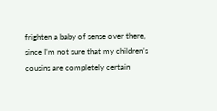frighten a baby of sense over there, since I’m not sure that my children’s cousins are completely certain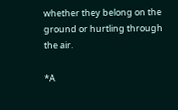whether they belong on the ground or hurtling through the air.

*A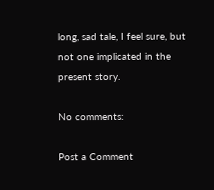long, sad tale, I feel sure, but not one implicated in the present story.

No comments:

Post a Comment